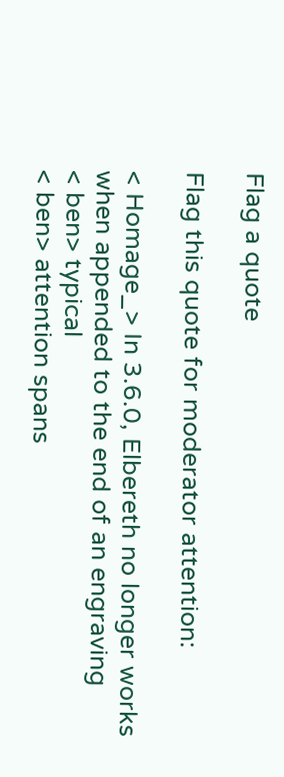Flag a quote

Flag this quote for moderator attention:

< Homage_> In 3.6.0, Elbereth no longer works when appended to the end of an engraving
< ben> typical
< ben> attention spans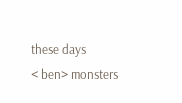these days
< ben> monsters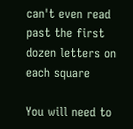can't even read past the first dozen letters on each square

You will need to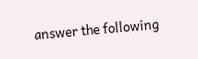answer the following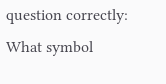question correctly: What symbol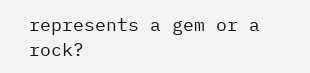represents a gem or a rock?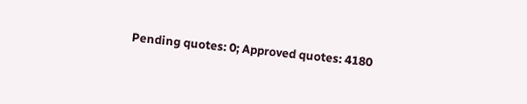Pending quotes: 0; Approved quotes: 4180